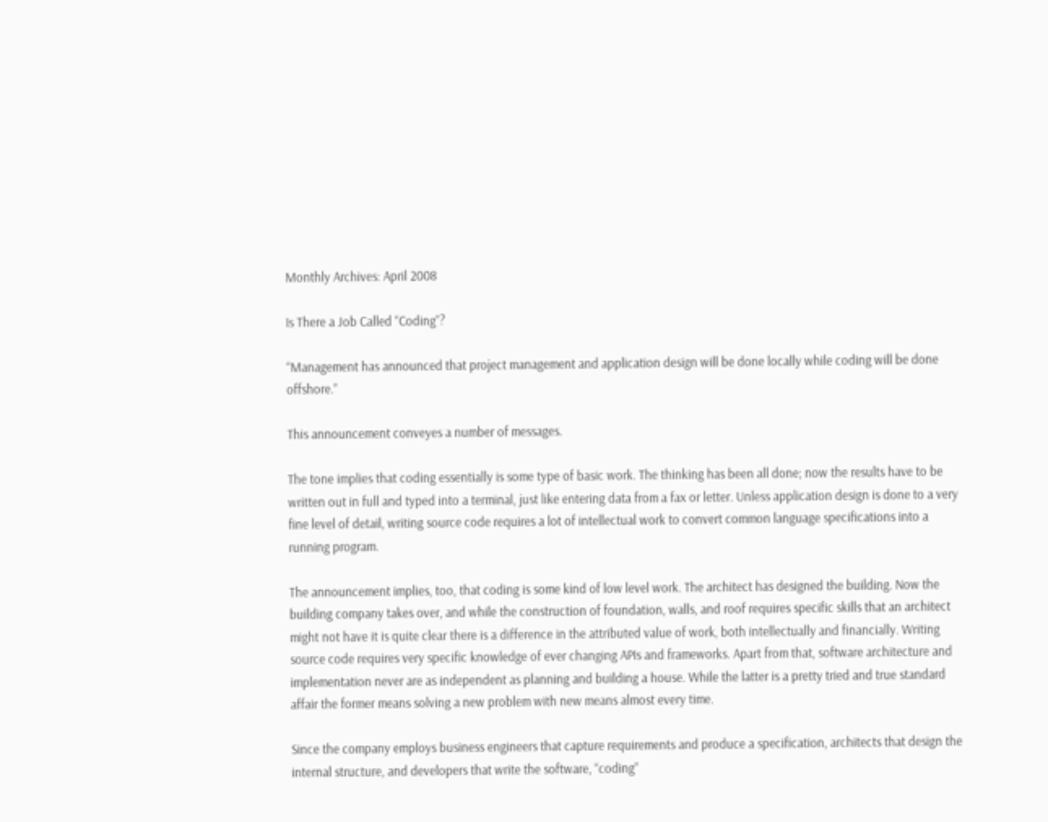Monthly Archives: April 2008

Is There a Job Called “Coding”?

“Management has announced that project management and application design will be done locally while coding will be done offshore.”

This announcement conveyes a number of messages.

The tone implies that coding essentially is some type of basic work. The thinking has been all done; now the results have to be written out in full and typed into a terminal, just like entering data from a fax or letter. Unless application design is done to a very fine level of detail, writing source code requires a lot of intellectual work to convert common language specifications into a running program.

The announcement implies, too, that coding is some kind of low level work. The architect has designed the building. Now the building company takes over, and while the construction of foundation, walls, and roof requires specific skills that an architect might not have it is quite clear there is a difference in the attributed value of work, both intellectually and financially. Writing source code requires very specific knowledge of ever changing APIs and frameworks. Apart from that, software architecture and implementation never are as independent as planning and building a house. While the latter is a pretty tried and true standard affair the former means solving a new problem with new means almost every time.

Since the company employs business engineers that capture requirements and produce a specification, architects that design the internal structure, and developers that write the software, “coding”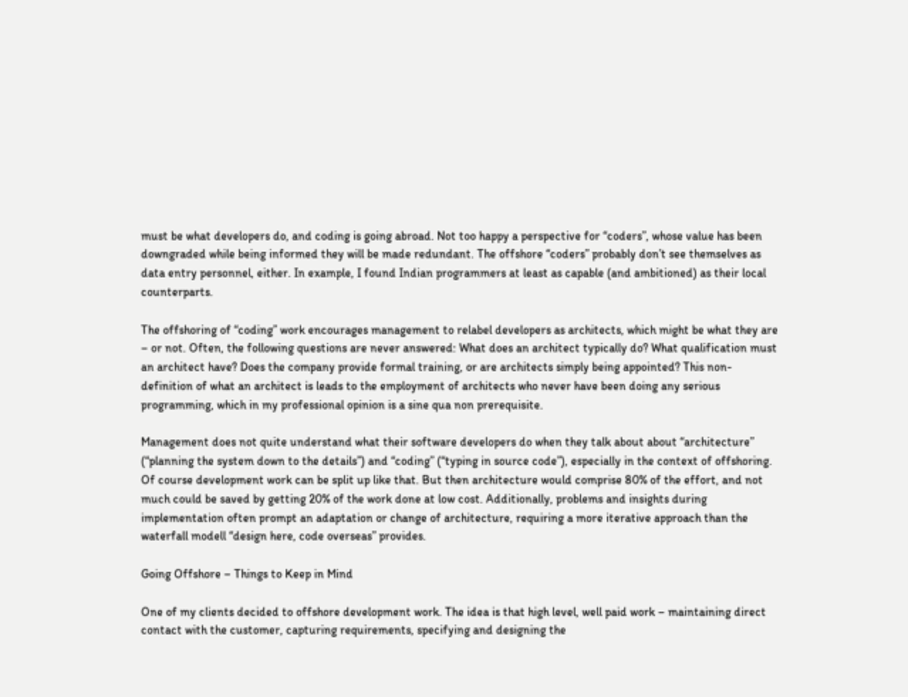must be what developers do, and coding is going abroad. Not too happy a perspective for “coders”, whose value has been downgraded while being informed they will be made redundant. The offshore “coders” probably don’t see themselves as data entry personnel, either. In example, I found Indian programmers at least as capable (and ambitioned) as their local counterparts.

The offshoring of “coding” work encourages management to relabel developers as architects, which might be what they are – or not. Often, the following questions are never answered: What does an architect typically do? What qualification must an architect have? Does the company provide formal training, or are architects simply being appointed? This non-definition of what an architect is leads to the employment of architects who never have been doing any serious programming, which in my professional opinion is a sine qua non prerequisite.

Management does not quite understand what their software developers do when they talk about about “architecture” (“planning the system down to the details”) and “coding” (“typing in source code”), especially in the context of offshoring. Of course development work can be split up like that. But then architecture would comprise 80% of the effort, and not much could be saved by getting 20% of the work done at low cost. Additionally, problems and insights during implementation often prompt an adaptation or change of architecture, requiring a more iterative approach than the waterfall modell “design here, code overseas” provides.

Going Offshore – Things to Keep in Mind

One of my clients decided to offshore development work. The idea is that high level, well paid work – maintaining direct contact with the customer, capturing requirements, specifying and designing the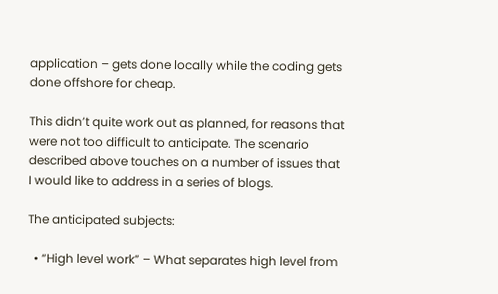application – gets done locally while the coding gets done offshore for cheap.

This didn’t quite work out as planned, for reasons that were not too difficult to anticipate. The scenario described above touches on a number of issues that I would like to address in a series of blogs.

The anticipated subjects:

  • “High level work” – What separates high level from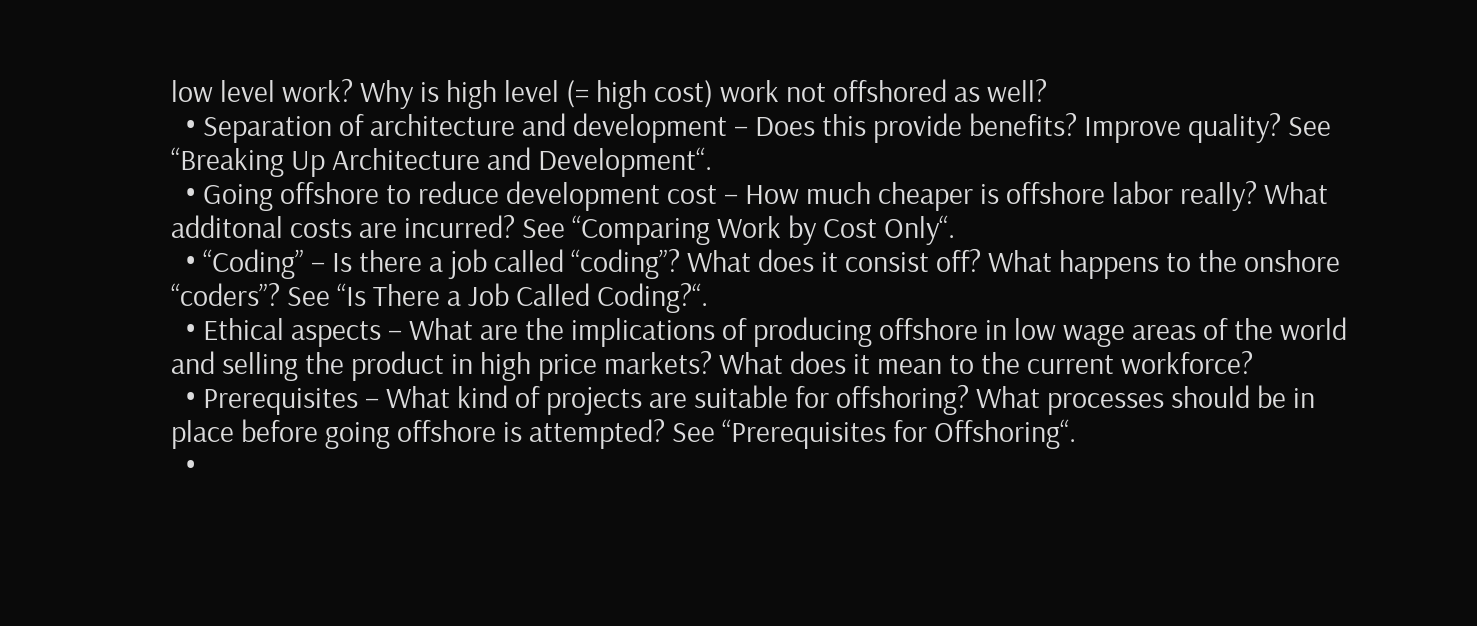low level work? Why is high level (= high cost) work not offshored as well?
  • Separation of architecture and development – Does this provide benefits? Improve quality? See “Breaking Up Architecture and Development“.
  • Going offshore to reduce development cost – How much cheaper is offshore labor really? What additonal costs are incurred? See “Comparing Work by Cost Only“.
  • “Coding” – Is there a job called “coding”? What does it consist off? What happens to the onshore “coders”? See “Is There a Job Called Coding?“.
  • Ethical aspects – What are the implications of producing offshore in low wage areas of the world and selling the product in high price markets? What does it mean to the current workforce?
  • Prerequisites – What kind of projects are suitable for offshoring? What processes should be in place before going offshore is attempted? See “Prerequisites for Offshoring“.
  •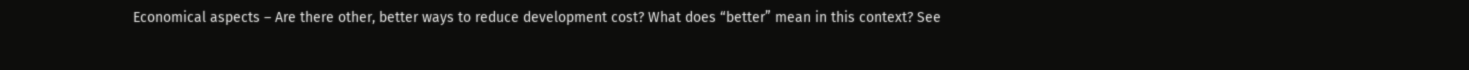Economical aspects – Are there other, better ways to reduce development cost? What does “better” mean in this context? See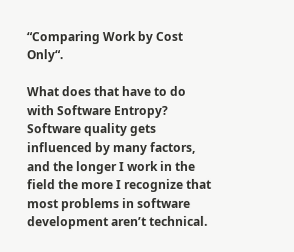“Comparing Work by Cost Only“.

What does that have to do with Software Entropy? Software quality gets influenced by many factors, and the longer I work in the field the more I recognize that most problems in software development aren’t technical.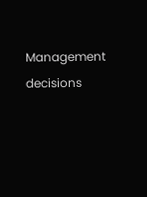Management decisions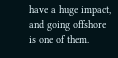have a huge impact, and going offshore is one of them.